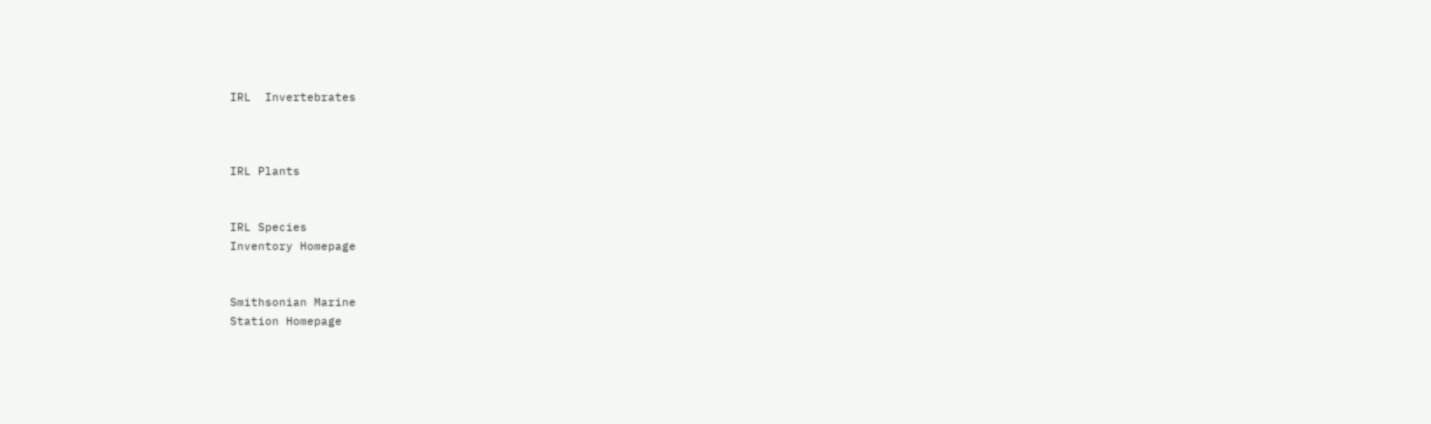IRL  Invertebrates



IRL Plants


IRL Species
Inventory Homepage


Smithsonian Marine
Station Homepage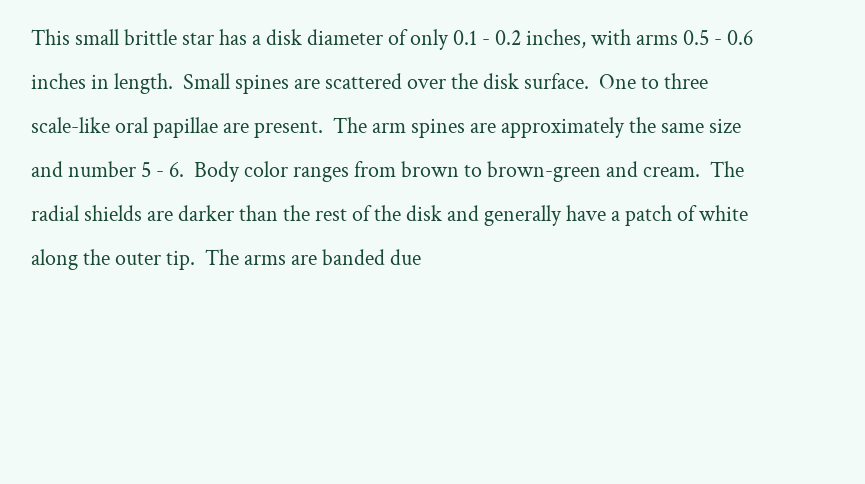This small brittle star has a disk diameter of only 0.1 - 0.2 inches, with arms 0.5 - 0.6 inches in length.  Small spines are scattered over the disk surface.  One to three scale-like oral papillae are present.  The arm spines are approximately the same size and number 5 - 6.  Body color ranges from brown to brown-green and cream.  The radial shields are darker than the rest of the disk and generally have a patch of white along the outer tip.  The arms are banded due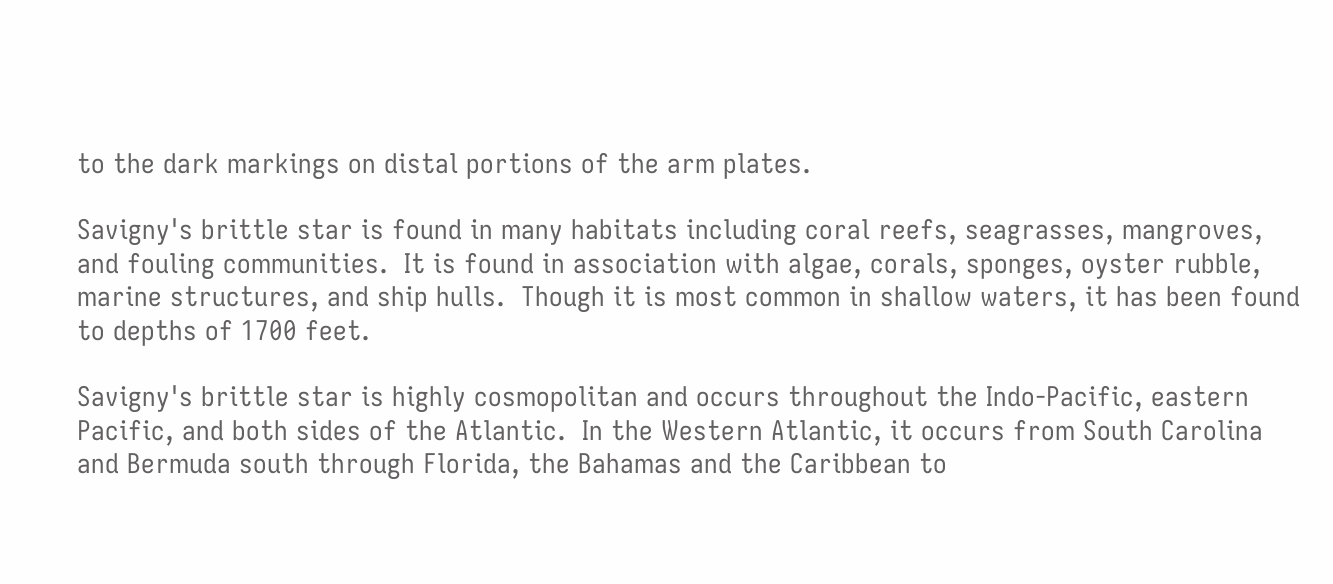to the dark markings on distal portions of the arm plates.

Savigny's brittle star is found in many habitats including coral reefs, seagrasses, mangroves, and fouling communities.  It is found in association with algae, corals, sponges, oyster rubble, marine structures, and ship hulls.  Though it is most common in shallow waters, it has been found to depths of 1700 feet.

Savigny's brittle star is highly cosmopolitan and occurs throughout the Indo-Pacific, eastern Pacific, and both sides of the Atlantic.  In the Western Atlantic, it occurs from South Carolina and Bermuda south through Florida, the Bahamas and the Caribbean to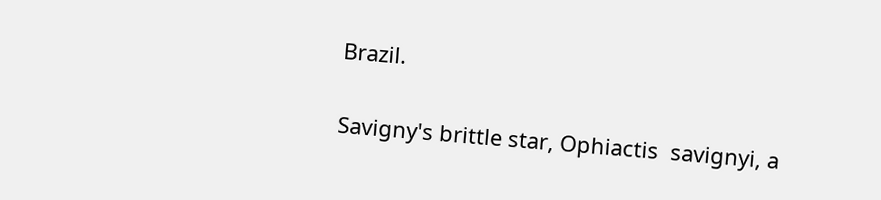Brazil.

Savigny's brittle star, Ophiactis  savignyi, a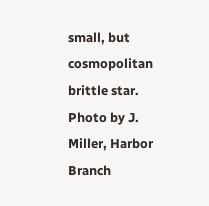small, but cosmopolitan brittle star.  Photo by J. Miller, Harbor Branch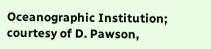Oceanographic Institution;  courtesy of D. Pawson,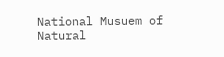National Musuem of Natural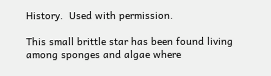History.  Used with permission.

This small brittle star has been found living among sponges and algae where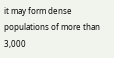it may form dense populations of more than 3,000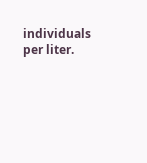individuals per liter.